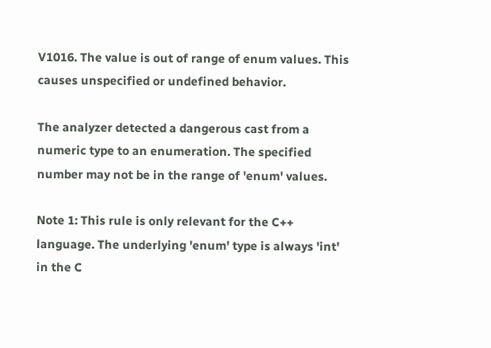V1016. The value is out of range of enum values. This causes unspecified or undefined behavior.

The analyzer detected a dangerous cast from a numeric type to an enumeration. The specified number may not be in the range of 'enum' values.

Note 1: This rule is only relevant for the C++ language. The underlying 'enum' type is always 'int' in the C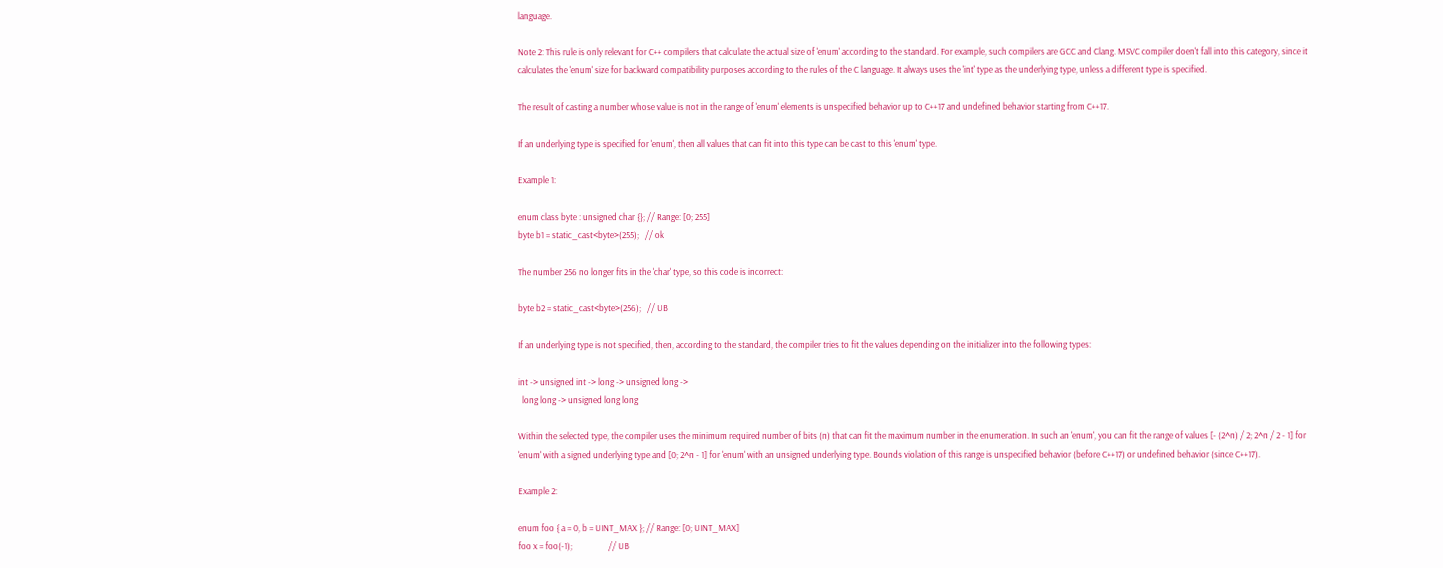language.

Note 2: This rule is only relevant for C++ compilers that calculate the actual size of 'enum' according to the standard. For example, such compilers are GCC and Clang. MSVC compiler doen't fall into this category, since it calculates the 'enum' size for backward compatibility purposes according to the rules of the C language. It always uses the 'int' type as the underlying type, unless a different type is specified.

The result of casting a number whose value is not in the range of 'enum' elements is unspecified behavior up to C++17 and undefined behavior starting from C++17.

If an underlying type is specified for 'enum', then all values that can fit into this type can be cast to this 'enum' type.

Example 1:

enum class byte : unsigned char {}; // Range: [0; 255]
byte b1 = static_cast<byte>(255);   // ok

The number 256 no longer fits in the 'char' type, so this code is incorrect:

byte b2 = static_cast<byte>(256);   // UB

If an underlying type is not specified, then, according to the standard, the compiler tries to fit the values depending on the initializer into the following types:

int -> unsigned int -> long -> unsigned long ->
  long long -> unsigned long long

Within the selected type, the compiler uses the minimum required number of bits (n) that can fit the maximum number in the enumeration. In such an 'enum', you can fit the range of values [- (2^n) / 2; 2^n / 2 - 1] for 'enum' with a signed underlying type and [0; 2^n - 1] for 'enum' with an unsigned underlying type. Bounds violation of this range is unspecified behavior (before C++17) or undefined behavior (since C++17).

Example 2:

enum foo { a = 0, b = UINT_MAX }; // Range: [0; UINT_MAX]
foo x = foo(-1);                  // UB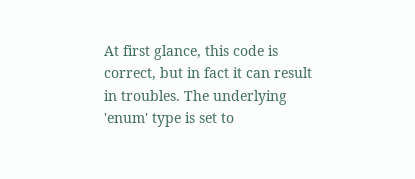At first glance, this code is correct, but in fact it can result in troubles. The underlying 'enum' type is set to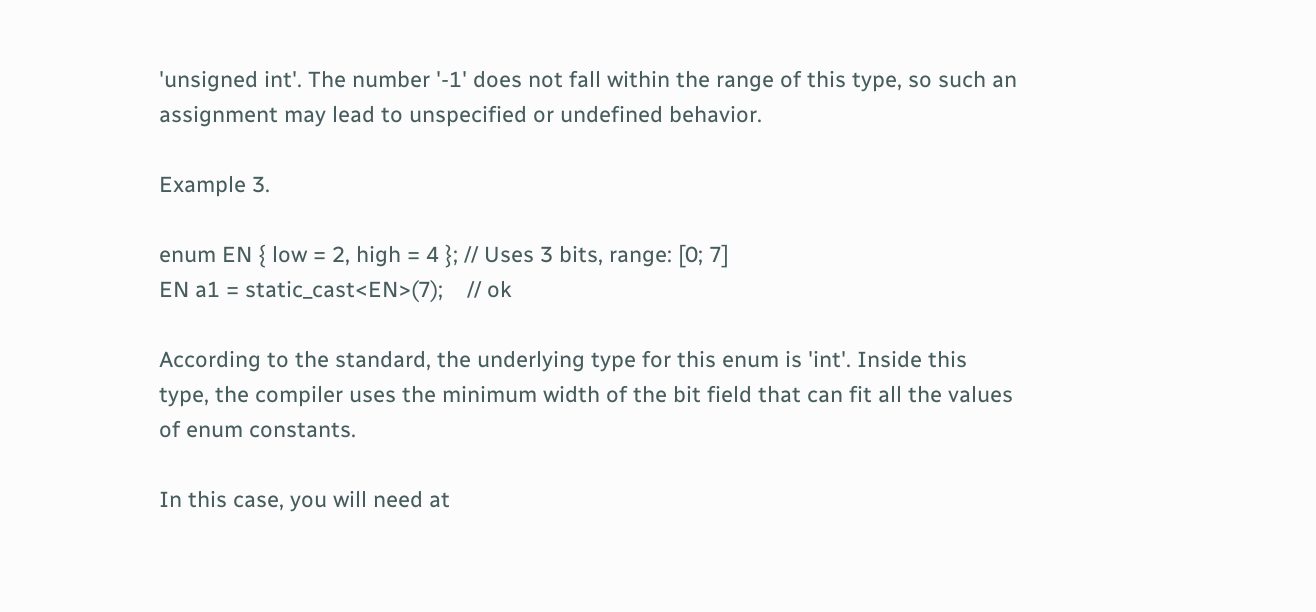'unsigned int'. The number '-1' does not fall within the range of this type, so such an assignment may lead to unspecified or undefined behavior.

Example 3.

enum EN { low = 2, high = 4 }; // Uses 3 bits, range: [0; 7]
EN a1 = static_cast<EN>(7);    // ok

According to the standard, the underlying type for this enum is 'int'. Inside this type, the compiler uses the minimum width of the bit field that can fit all the values of enum constants.

In this case, you will need at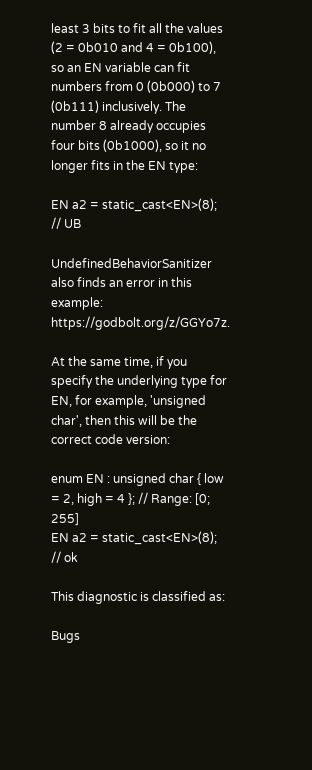least 3 bits to fit all the values (2 = 0b010 and 4 = 0b100), so an EN variable can fit numbers from 0 (0b000) to 7 (0b111) inclusively. The number 8 already occupies four bits (0b1000), so it no longer fits in the EN type:

EN a2 = static_cast<EN>(8);    // UB

UndefinedBehaviorSanitizer also finds an error in this example: https://godbolt.org/z/GGYo7z.

At the same time, if you specify the underlying type for EN, for example, 'unsigned char', then this will be the correct code version:

enum EN : unsigned char { low = 2, high = 4 }; // Range: [0; 255]
EN a2 = static_cast<EN>(8);                    // ok

This diagnostic is classified as:

Bugs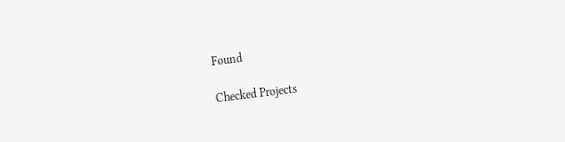Found

Checked Projects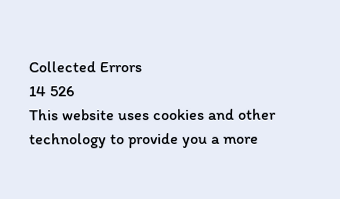Collected Errors
14 526
This website uses cookies and other technology to provide you a more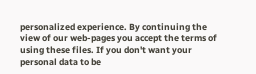personalized experience. By continuing the view of our web-pages you accept the terms of using these files. If you don't want your personal data to be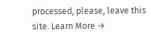processed, please, leave this site. Learn More →